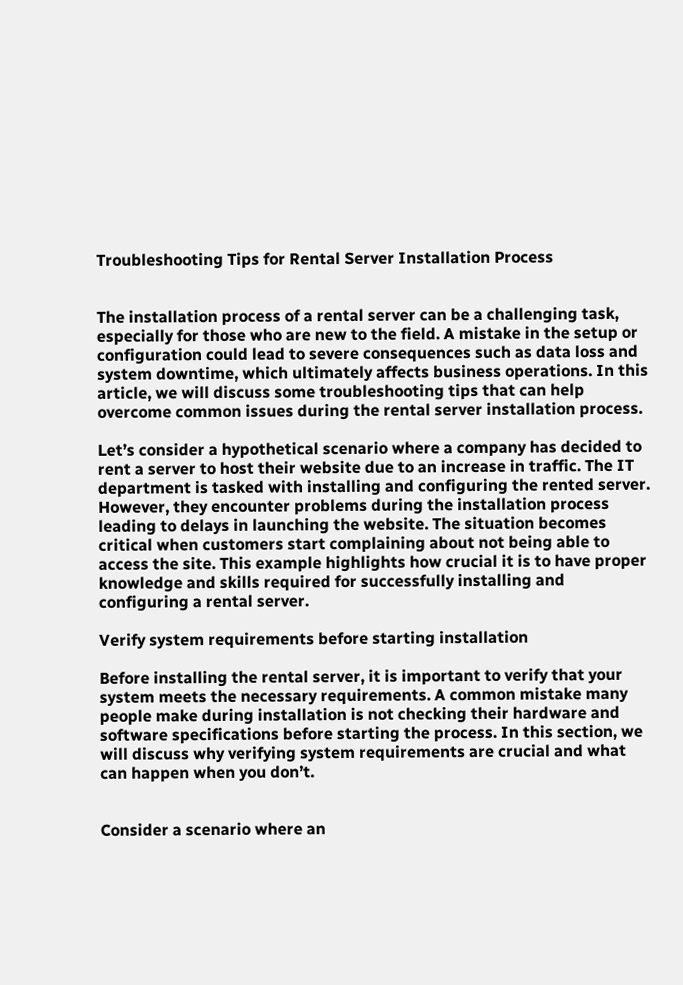Troubleshooting Tips for Rental Server Installation Process


The installation process of a rental server can be a challenging task, especially for those who are new to the field. A mistake in the setup or configuration could lead to severe consequences such as data loss and system downtime, which ultimately affects business operations. In this article, we will discuss some troubleshooting tips that can help overcome common issues during the rental server installation process.

Let’s consider a hypothetical scenario where a company has decided to rent a server to host their website due to an increase in traffic. The IT department is tasked with installing and configuring the rented server. However, they encounter problems during the installation process leading to delays in launching the website. The situation becomes critical when customers start complaining about not being able to access the site. This example highlights how crucial it is to have proper knowledge and skills required for successfully installing and configuring a rental server.

Verify system requirements before starting installation

Before installing the rental server, it is important to verify that your system meets the necessary requirements. A common mistake many people make during installation is not checking their hardware and software specifications before starting the process. In this section, we will discuss why verifying system requirements are crucial and what can happen when you don’t.


Consider a scenario where an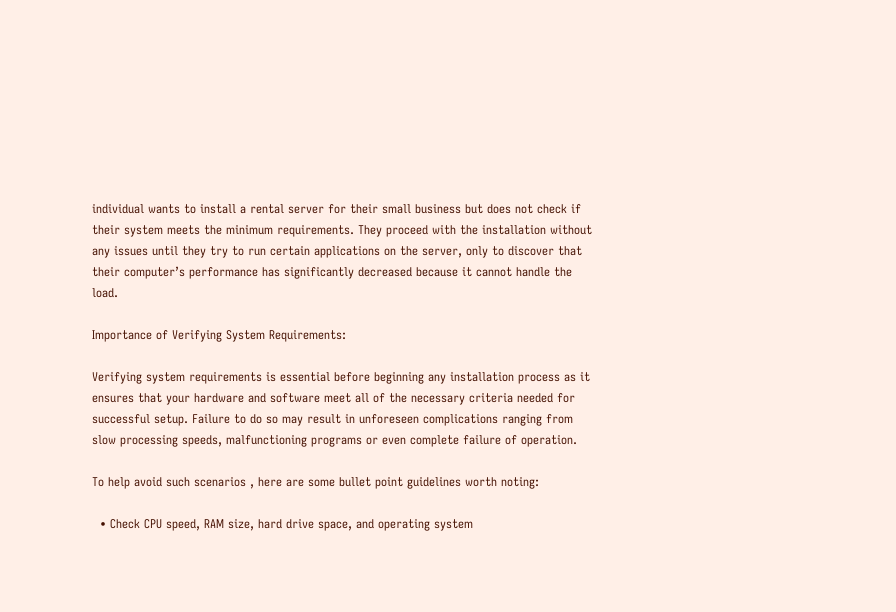individual wants to install a rental server for their small business but does not check if their system meets the minimum requirements. They proceed with the installation without any issues until they try to run certain applications on the server, only to discover that their computer’s performance has significantly decreased because it cannot handle the load.

Importance of Verifying System Requirements:

Verifying system requirements is essential before beginning any installation process as it ensures that your hardware and software meet all of the necessary criteria needed for successful setup. Failure to do so may result in unforeseen complications ranging from slow processing speeds, malfunctioning programs or even complete failure of operation.

To help avoid such scenarios , here are some bullet point guidelines worth noting:

  • Check CPU speed, RAM size, hard drive space, and operating system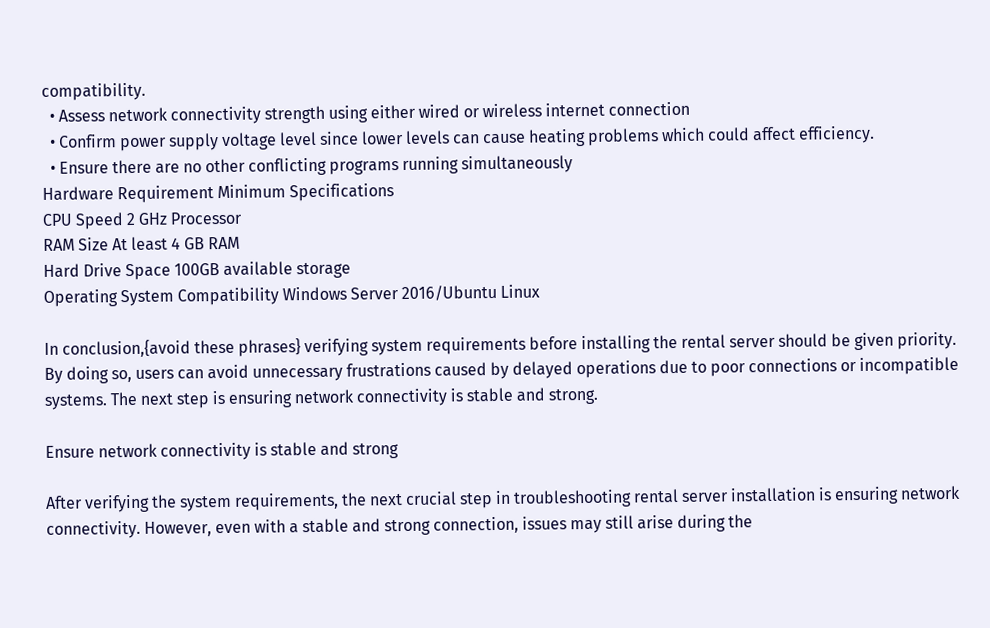compatibility.
  • Assess network connectivity strength using either wired or wireless internet connection
  • Confirm power supply voltage level since lower levels can cause heating problems which could affect efficiency.
  • Ensure there are no other conflicting programs running simultaneously
Hardware Requirement Minimum Specifications
CPU Speed 2 GHz Processor
RAM Size At least 4 GB RAM
Hard Drive Space 100GB available storage
Operating System Compatibility Windows Server 2016/Ubuntu Linux

In conclusion,{avoid these phrases} verifying system requirements before installing the rental server should be given priority. By doing so, users can avoid unnecessary frustrations caused by delayed operations due to poor connections or incompatible systems. The next step is ensuring network connectivity is stable and strong.

Ensure network connectivity is stable and strong

After verifying the system requirements, the next crucial step in troubleshooting rental server installation is ensuring network connectivity. However, even with a stable and strong connection, issues may still arise during the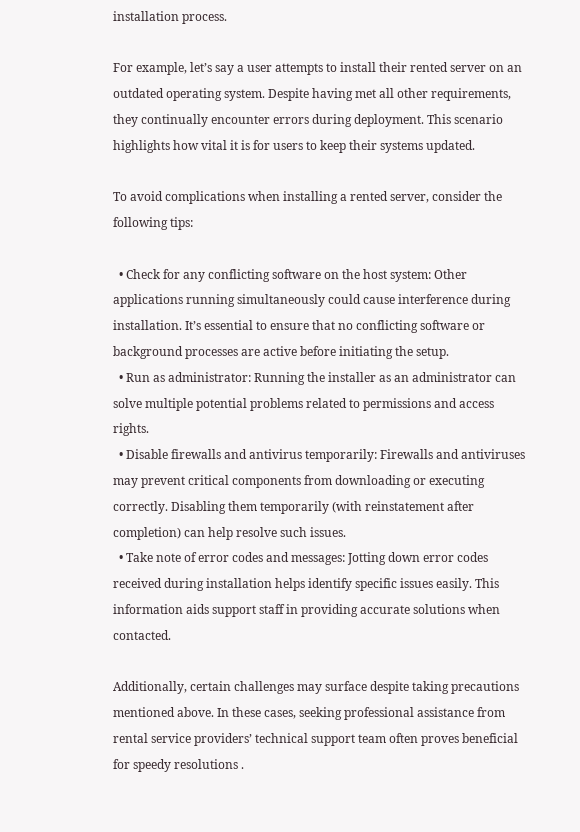installation process.

For example, let’s say a user attempts to install their rented server on an outdated operating system. Despite having met all other requirements, they continually encounter errors during deployment. This scenario highlights how vital it is for users to keep their systems updated.

To avoid complications when installing a rented server, consider the following tips:

  • Check for any conflicting software on the host system: Other applications running simultaneously could cause interference during installation. It’s essential to ensure that no conflicting software or background processes are active before initiating the setup.
  • Run as administrator: Running the installer as an administrator can solve multiple potential problems related to permissions and access rights.
  • Disable firewalls and antivirus temporarily: Firewalls and antiviruses may prevent critical components from downloading or executing correctly. Disabling them temporarily (with reinstatement after completion) can help resolve such issues.
  • Take note of error codes and messages: Jotting down error codes received during installation helps identify specific issues easily. This information aids support staff in providing accurate solutions when contacted.

Additionally, certain challenges may surface despite taking precautions mentioned above. In these cases, seeking professional assistance from rental service providers’ technical support team often proves beneficial for speedy resolutions .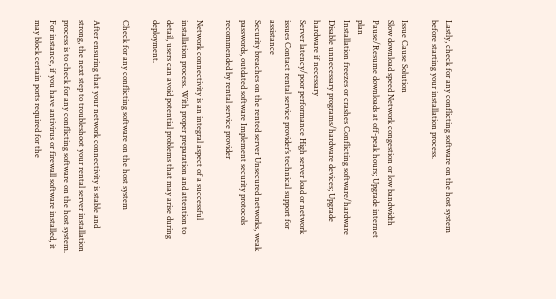Lastly, check for any conflicting software on the host system before starting your installation process.

Issue Cause Solution
Slow download speed Network congestion or low bandwidth Pause/Resume downloads at off-peak hours; Upgrade internet plan
Installation freezes or crashes Conflicting software/hardware Disable unnecessary programs/hardware devices; Upgrade hardware if necessary
Server latency/poor performance High server load or network issues Contact rental service provider’s technical support for assistance
Security breaches on the rented server Unsecured networks, weak passwords, outdated software Implement security protocols recommended by rental service provider

Network connectivity is an integral aspect of a successful installation process. With proper preparation and attention to detail, users can avoid potential problems that may arise during deployment.

Check for any conflicting software on the host system

After ensuring that your network connectivity is stable and strong, the next step to troubleshoot your rental server installation process is to check for any conflicting software on the host system. For instance, if you have antivirus or firewall software installed, it may block certain ports required for the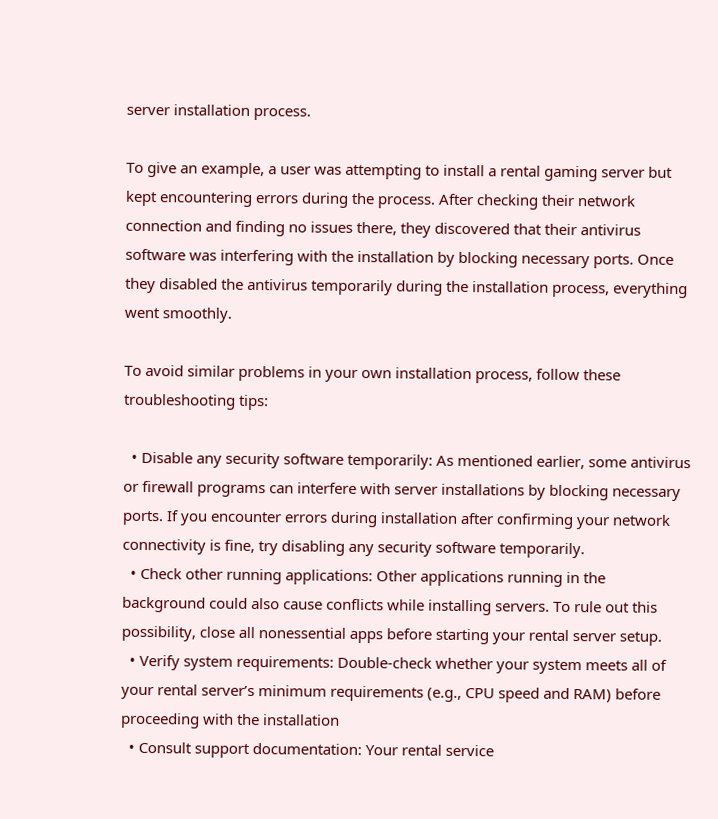server installation process.

To give an example, a user was attempting to install a rental gaming server but kept encountering errors during the process. After checking their network connection and finding no issues there, they discovered that their antivirus software was interfering with the installation by blocking necessary ports. Once they disabled the antivirus temporarily during the installation process, everything went smoothly.

To avoid similar problems in your own installation process, follow these troubleshooting tips:

  • Disable any security software temporarily: As mentioned earlier, some antivirus or firewall programs can interfere with server installations by blocking necessary ports. If you encounter errors during installation after confirming your network connectivity is fine, try disabling any security software temporarily.
  • Check other running applications: Other applications running in the background could also cause conflicts while installing servers. To rule out this possibility, close all nonessential apps before starting your rental server setup.
  • Verify system requirements: Double-check whether your system meets all of your rental server’s minimum requirements (e.g., CPU speed and RAM) before proceeding with the installation
  • Consult support documentation: Your rental service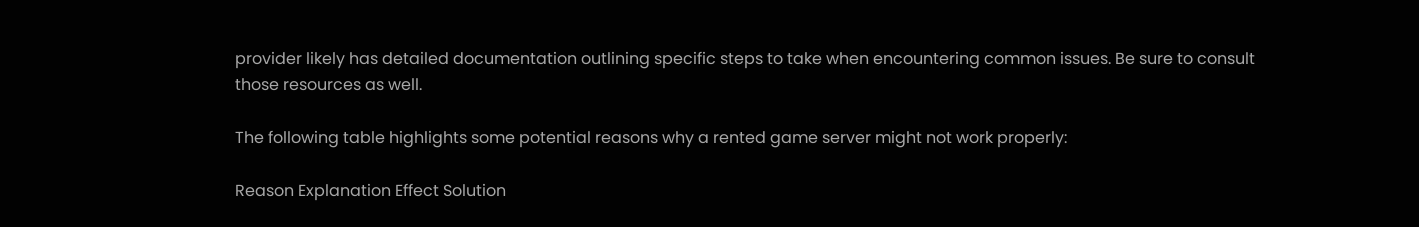provider likely has detailed documentation outlining specific steps to take when encountering common issues. Be sure to consult those resources as well.

The following table highlights some potential reasons why a rented game server might not work properly:

Reason Explanation Effect Solution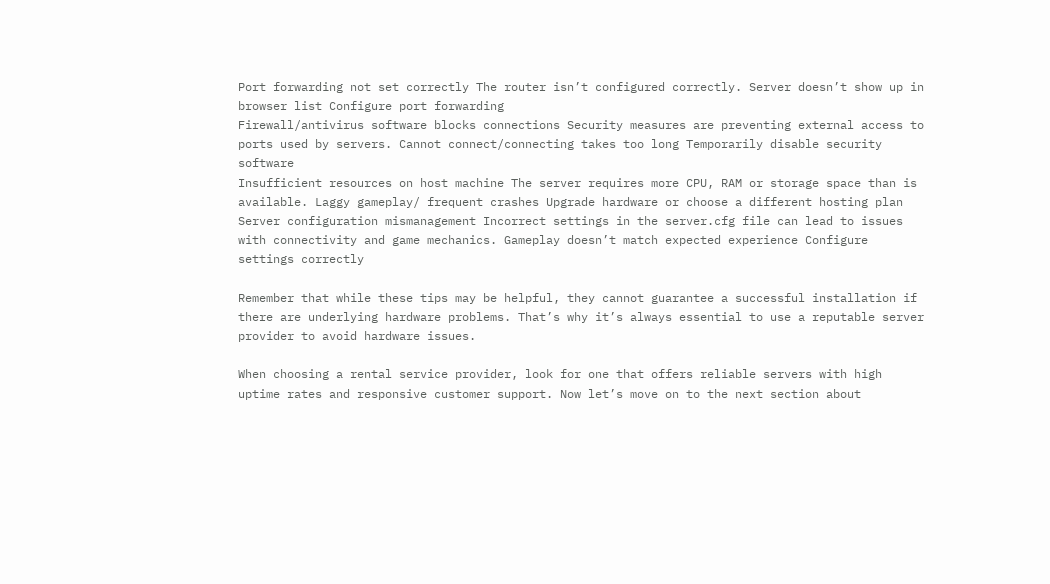Port forwarding not set correctly The router isn’t configured correctly. Server doesn’t show up in browser list Configure port forwarding
Firewall/antivirus software blocks connections Security measures are preventing external access to ports used by servers. Cannot connect/connecting takes too long Temporarily disable security software
Insufficient resources on host machine The server requires more CPU, RAM or storage space than is available. Laggy gameplay/ frequent crashes Upgrade hardware or choose a different hosting plan
Server configuration mismanagement Incorrect settings in the server.cfg file can lead to issues with connectivity and game mechanics. Gameplay doesn’t match expected experience Configure settings correctly

Remember that while these tips may be helpful, they cannot guarantee a successful installation if there are underlying hardware problems. That’s why it’s always essential to use a reputable server provider to avoid hardware issues.

When choosing a rental service provider, look for one that offers reliable servers with high uptime rates and responsive customer support. Now let’s move on to the next section about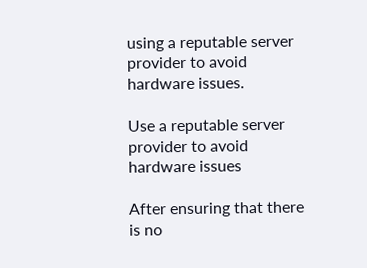using a reputable server provider to avoid hardware issues.

Use a reputable server provider to avoid hardware issues

After ensuring that there is no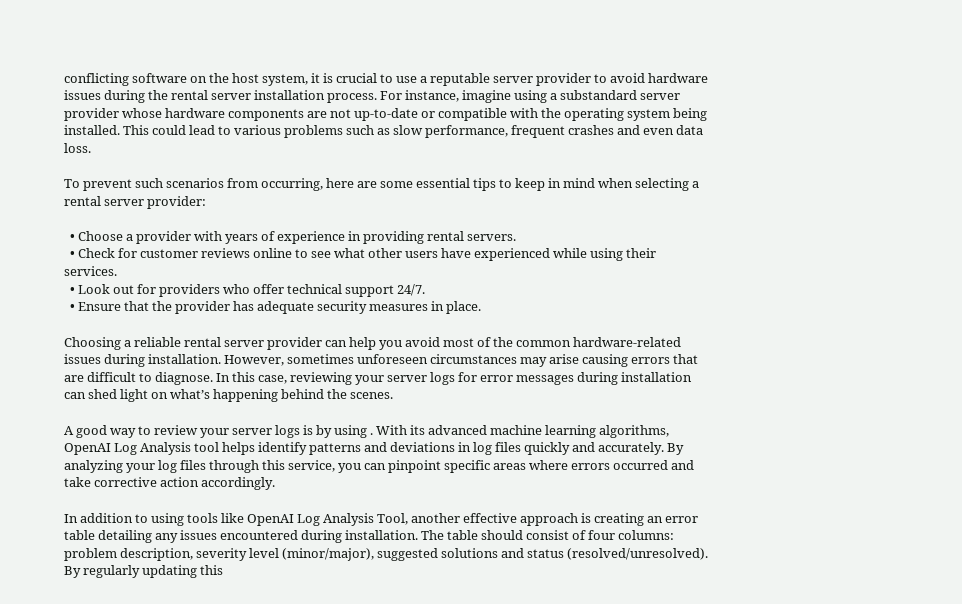conflicting software on the host system, it is crucial to use a reputable server provider to avoid hardware issues during the rental server installation process. For instance, imagine using a substandard server provider whose hardware components are not up-to-date or compatible with the operating system being installed. This could lead to various problems such as slow performance, frequent crashes and even data loss.

To prevent such scenarios from occurring, here are some essential tips to keep in mind when selecting a rental server provider:

  • Choose a provider with years of experience in providing rental servers.
  • Check for customer reviews online to see what other users have experienced while using their services.
  • Look out for providers who offer technical support 24/7.
  • Ensure that the provider has adequate security measures in place.

Choosing a reliable rental server provider can help you avoid most of the common hardware-related issues during installation. However, sometimes unforeseen circumstances may arise causing errors that are difficult to diagnose. In this case, reviewing your server logs for error messages during installation can shed light on what’s happening behind the scenes.

A good way to review your server logs is by using . With its advanced machine learning algorithms, OpenAI Log Analysis tool helps identify patterns and deviations in log files quickly and accurately. By analyzing your log files through this service, you can pinpoint specific areas where errors occurred and take corrective action accordingly.

In addition to using tools like OpenAI Log Analysis Tool, another effective approach is creating an error table detailing any issues encountered during installation. The table should consist of four columns: problem description, severity level (minor/major), suggested solutions and status (resolved/unresolved). By regularly updating this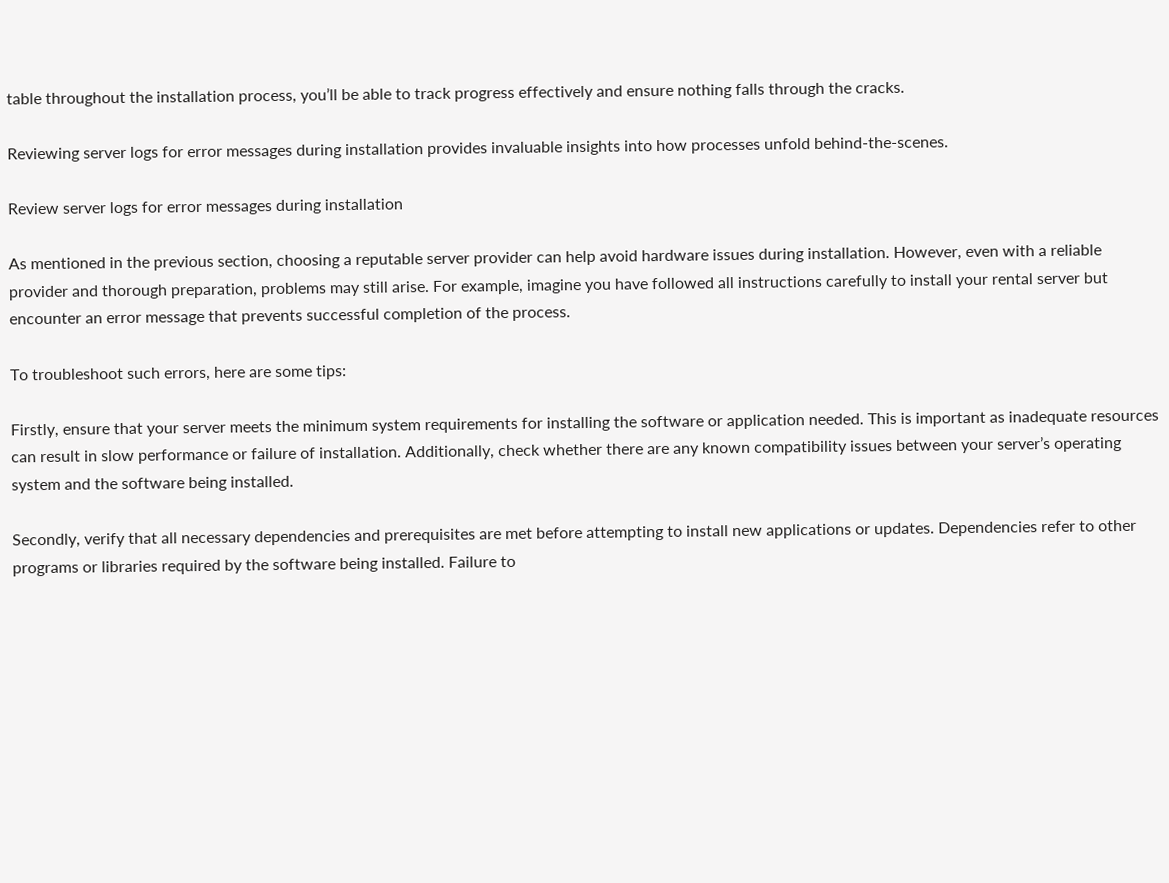table throughout the installation process, you’ll be able to track progress effectively and ensure nothing falls through the cracks.

Reviewing server logs for error messages during installation provides invaluable insights into how processes unfold behind-the-scenes.

Review server logs for error messages during installation

As mentioned in the previous section, choosing a reputable server provider can help avoid hardware issues during installation. However, even with a reliable provider and thorough preparation, problems may still arise. For example, imagine you have followed all instructions carefully to install your rental server but encounter an error message that prevents successful completion of the process.

To troubleshoot such errors, here are some tips:

Firstly, ensure that your server meets the minimum system requirements for installing the software or application needed. This is important as inadequate resources can result in slow performance or failure of installation. Additionally, check whether there are any known compatibility issues between your server’s operating system and the software being installed.

Secondly, verify that all necessary dependencies and prerequisites are met before attempting to install new applications or updates. Dependencies refer to other programs or libraries required by the software being installed. Failure to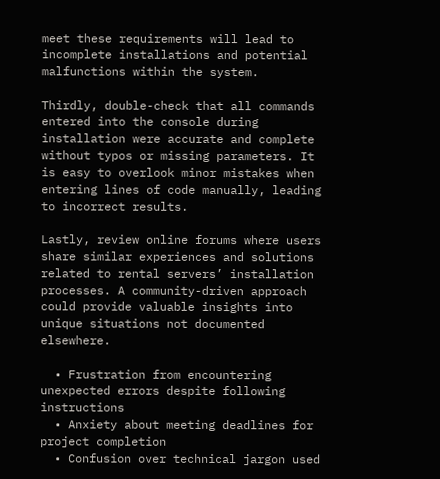meet these requirements will lead to incomplete installations and potential malfunctions within the system.

Thirdly, double-check that all commands entered into the console during installation were accurate and complete without typos or missing parameters. It is easy to overlook minor mistakes when entering lines of code manually, leading to incorrect results.

Lastly, review online forums where users share similar experiences and solutions related to rental servers’ installation processes. A community-driven approach could provide valuable insights into unique situations not documented elsewhere.

  • Frustration from encountering unexpected errors despite following instructions
  • Anxiety about meeting deadlines for project completion
  • Confusion over technical jargon used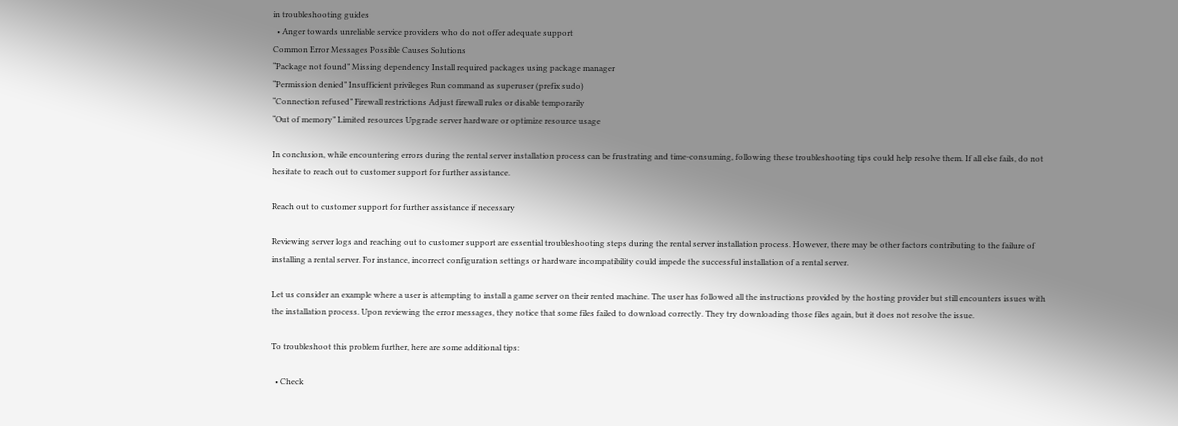in troubleshooting guides
  • Anger towards unreliable service providers who do not offer adequate support
Common Error Messages Possible Causes Solutions
“Package not found” Missing dependency Install required packages using package manager
“Permission denied” Insufficient privileges Run command as superuser (prefix sudo)
“Connection refused” Firewall restrictions Adjust firewall rules or disable temporarily
“Out of memory” Limited resources Upgrade server hardware or optimize resource usage

In conclusion, while encountering errors during the rental server installation process can be frustrating and time-consuming, following these troubleshooting tips could help resolve them. If all else fails, do not hesitate to reach out to customer support for further assistance.

Reach out to customer support for further assistance if necessary

Reviewing server logs and reaching out to customer support are essential troubleshooting steps during the rental server installation process. However, there may be other factors contributing to the failure of installing a rental server. For instance, incorrect configuration settings or hardware incompatibility could impede the successful installation of a rental server.

Let us consider an example where a user is attempting to install a game server on their rented machine. The user has followed all the instructions provided by the hosting provider but still encounters issues with the installation process. Upon reviewing the error messages, they notice that some files failed to download correctly. They try downloading those files again, but it does not resolve the issue.

To troubleshoot this problem further, here are some additional tips:

  • Check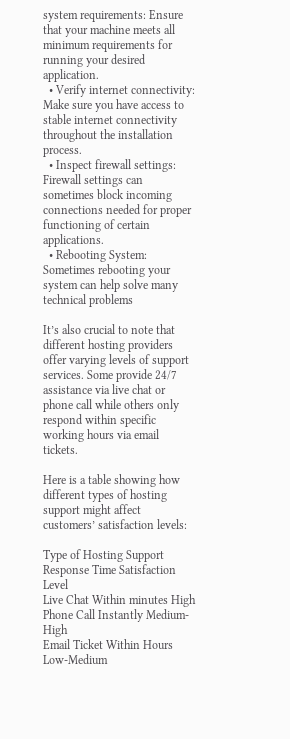system requirements: Ensure that your machine meets all minimum requirements for running your desired application.
  • Verify internet connectivity: Make sure you have access to stable internet connectivity throughout the installation process.
  • Inspect firewall settings: Firewall settings can sometimes block incoming connections needed for proper functioning of certain applications.
  • Rebooting System: Sometimes rebooting your system can help solve many technical problems

It’s also crucial to note that different hosting providers offer varying levels of support services. Some provide 24/7 assistance via live chat or phone call while others only respond within specific working hours via email tickets.

Here is a table showing how different types of hosting support might affect customers’ satisfaction levels:

Type of Hosting Support Response Time Satisfaction Level
Live Chat Within minutes High
Phone Call Instantly Medium-High
Email Ticket Within Hours Low-Medium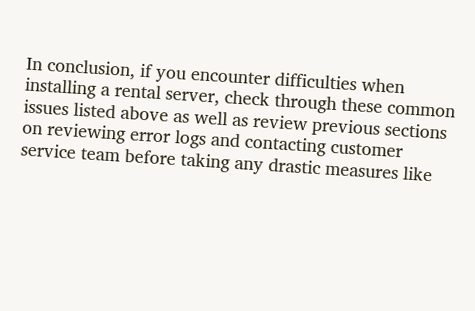In conclusion, if you encounter difficulties when installing a rental server, check through these common issues listed above as well as review previous sections on reviewing error logs and contacting customer service team before taking any drastic measures like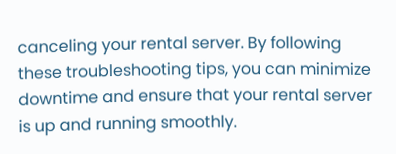canceling your rental server. By following these troubleshooting tips, you can minimize downtime and ensure that your rental server is up and running smoothly.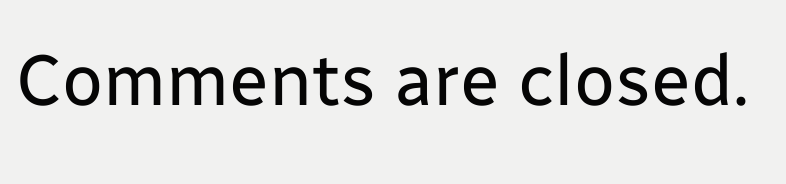Comments are closed.